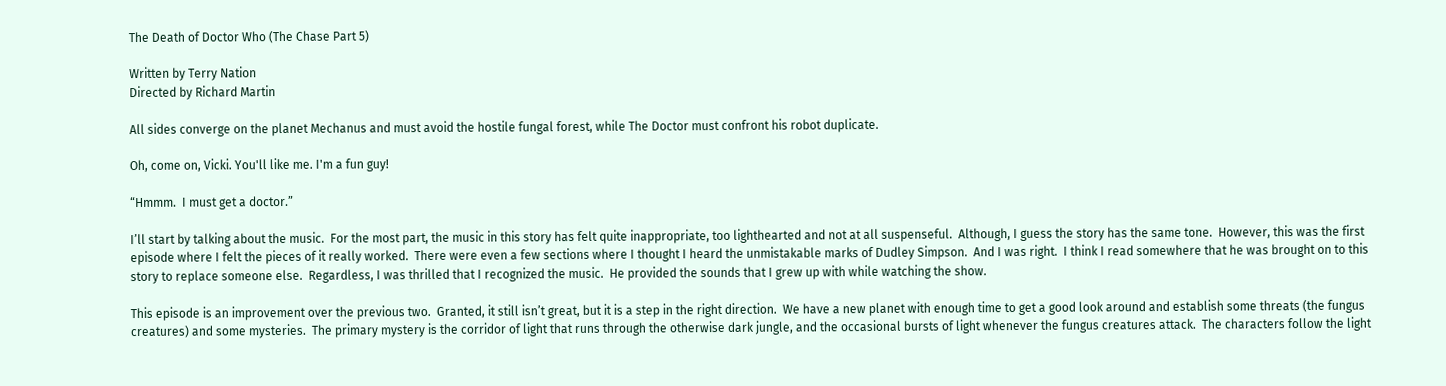The Death of Doctor Who (The Chase Part 5)

Written by Terry Nation
Directed by Richard Martin

All sides converge on the planet Mechanus and must avoid the hostile fungal forest, while The Doctor must confront his robot duplicate.

Oh, come on, Vicki. You'll like me. I'm a fun guy!

“Hmmm.  I must get a doctor.”

I’ll start by talking about the music.  For the most part, the music in this story has felt quite inappropriate, too lighthearted and not at all suspenseful.  Although, I guess the story has the same tone.  However, this was the first episode where I felt the pieces of it really worked.  There were even a few sections where I thought I heard the unmistakable marks of Dudley Simpson.  And I was right.  I think I read somewhere that he was brought on to this story to replace someone else.  Regardless, I was thrilled that I recognized the music.  He provided the sounds that I grew up with while watching the show.

This episode is an improvement over the previous two.  Granted, it still isn’t great, but it is a step in the right direction.  We have a new planet with enough time to get a good look around and establish some threats (the fungus creatures) and some mysteries.  The primary mystery is the corridor of light that runs through the otherwise dark jungle, and the occasional bursts of light whenever the fungus creatures attack.  The characters follow the light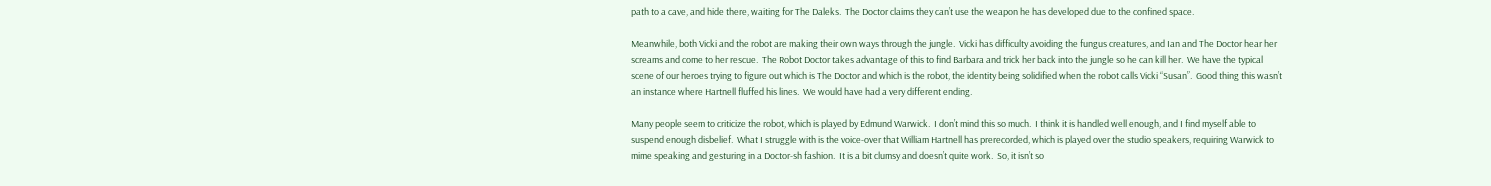path to a cave, and hide there, waiting for The Daleks.  The Doctor claims they can’t use the weapon he has developed due to the confined space.

Meanwhile, both Vicki and the robot are making their own ways through the jungle.  Vicki has difficulty avoiding the fungus creatures, and Ian and The Doctor hear her screams and come to her rescue.  The Robot Doctor takes advantage of this to find Barbara and trick her back into the jungle so he can kill her.  We have the typical scene of our heroes trying to figure out which is The Doctor and which is the robot, the identity being solidified when the robot calls Vicki “Susan”.  Good thing this wasn’t an instance where Hartnell fluffed his lines.  We would have had a very different ending.

Many people seem to criticize the robot, which is played by Edmund Warwick.  I don’t mind this so much.  I think it is handled well enough, and I find myself able to suspend enough disbelief.  What I struggle with is the voice-over that William Hartnell has prerecorded, which is played over the studio speakers, requiring Warwick to mime speaking and gesturing in a Doctor-sh fashion.  It is a bit clumsy and doesn’t quite work.  So, it isn’t so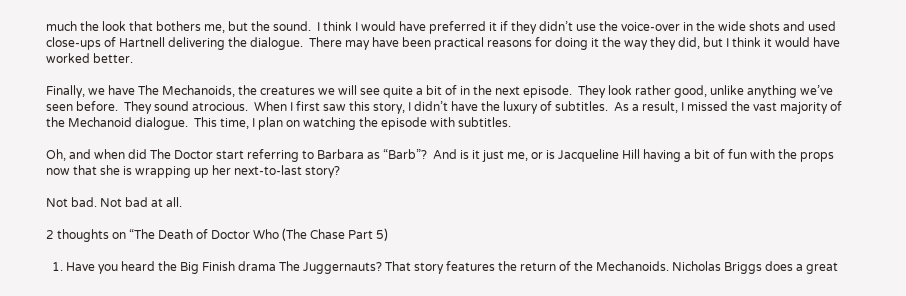much the look that bothers me, but the sound.  I think I would have preferred it if they didn’t use the voice-over in the wide shots and used close-ups of Hartnell delivering the dialogue.  There may have been practical reasons for doing it the way they did, but I think it would have worked better.

Finally, we have The Mechanoids, the creatures we will see quite a bit of in the next episode.  They look rather good, unlike anything we’ve seen before.  They sound atrocious.  When I first saw this story, I didn’t have the luxury of subtitles.  As a result, I missed the vast majority of the Mechanoid dialogue.  This time, I plan on watching the episode with subtitles.

Oh, and when did The Doctor start referring to Barbara as “Barb”?  And is it just me, or is Jacqueline Hill having a bit of fun with the props now that she is wrapping up her next-to-last story?

Not bad. Not bad at all.

2 thoughts on “The Death of Doctor Who (The Chase Part 5)

  1. Have you heard the Big Finish drama The Juggernauts? That story features the return of the Mechanoids. Nicholas Briggs does a great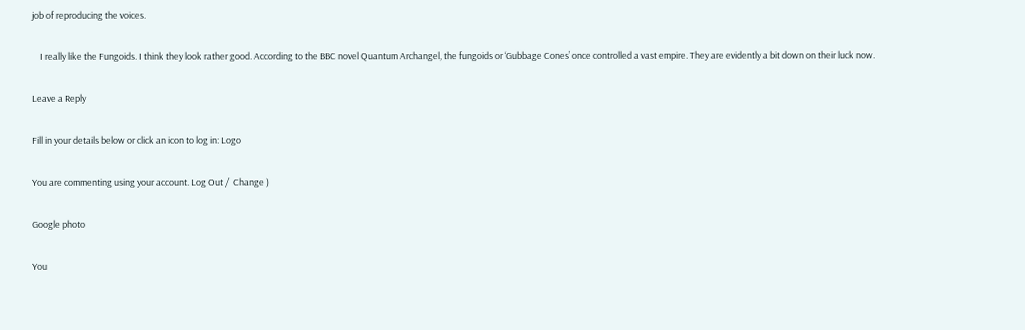job of reproducing the voices.

    I really like the Fungoids. I think they look rather good. According to the BBC novel Quantum Archangel, the fungoids or ‘Gubbage Cones’ once controlled a vast empire. They are evidently a bit down on their luck now.

Leave a Reply

Fill in your details below or click an icon to log in: Logo

You are commenting using your account. Log Out /  Change )

Google photo

You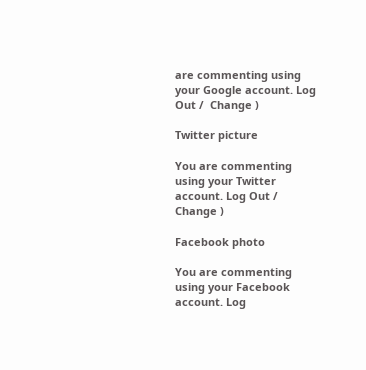are commenting using your Google account. Log Out /  Change )

Twitter picture

You are commenting using your Twitter account. Log Out /  Change )

Facebook photo

You are commenting using your Facebook account. Log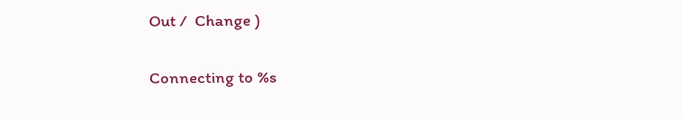Out /  Change )

Connecting to %s